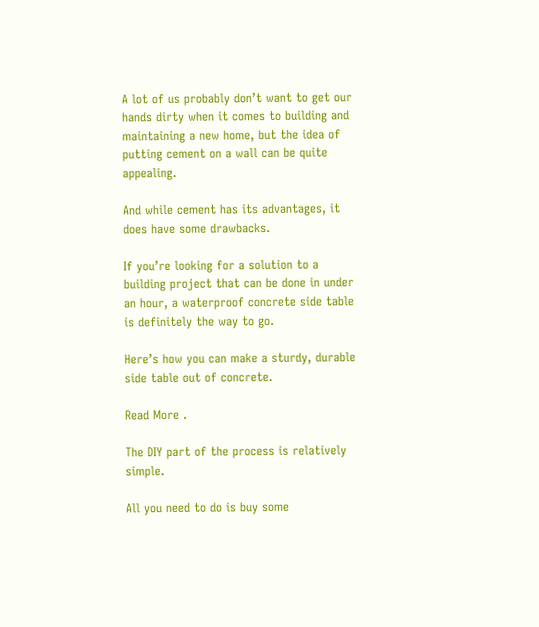A lot of us probably don’t want to get our hands dirty when it comes to building and maintaining a new home, but the idea of putting cement on a wall can be quite appealing.

And while cement has its advantages, it does have some drawbacks.

If you’re looking for a solution to a building project that can be done in under an hour, a waterproof concrete side table is definitely the way to go.

Here’s how you can make a sturdy, durable side table out of concrete.

Read More .

The DIY part of the process is relatively simple.

All you need to do is buy some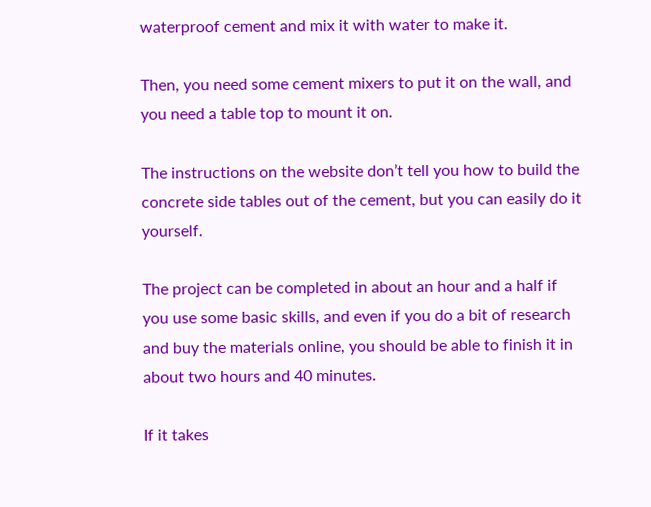waterproof cement and mix it with water to make it.

Then, you need some cement mixers to put it on the wall, and you need a table top to mount it on.

The instructions on the website don’t tell you how to build the concrete side tables out of the cement, but you can easily do it yourself.

The project can be completed in about an hour and a half if you use some basic skills, and even if you do a bit of research and buy the materials online, you should be able to finish it in about two hours and 40 minutes.

If it takes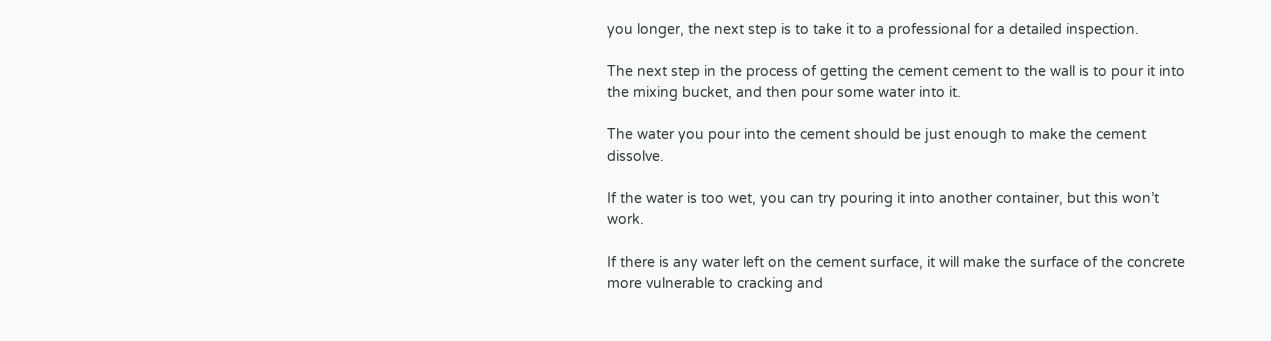you longer, the next step is to take it to a professional for a detailed inspection.

The next step in the process of getting the cement cement to the wall is to pour it into the mixing bucket, and then pour some water into it.

The water you pour into the cement should be just enough to make the cement dissolve.

If the water is too wet, you can try pouring it into another container, but this won’t work.

If there is any water left on the cement surface, it will make the surface of the concrete more vulnerable to cracking and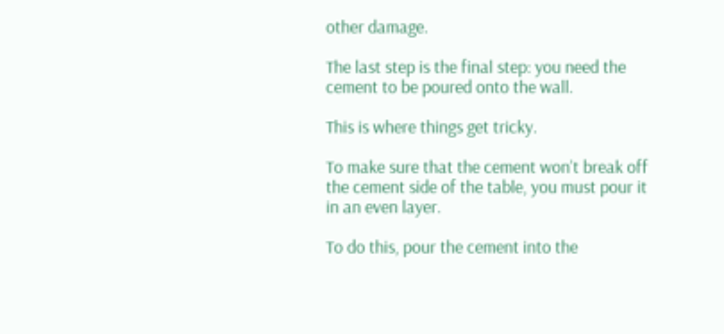other damage.

The last step is the final step: you need the cement to be poured onto the wall.

This is where things get tricky.

To make sure that the cement won’t break off the cement side of the table, you must pour it in an even layer.

To do this, pour the cement into the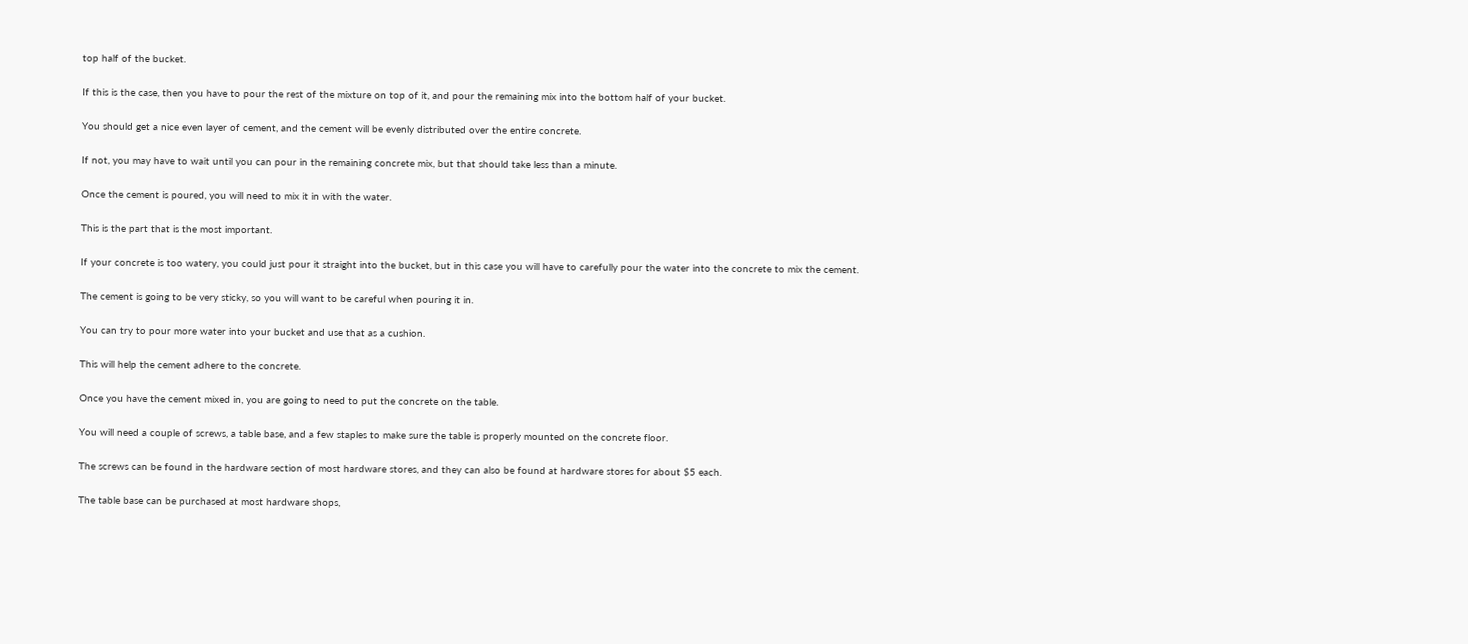top half of the bucket.

If this is the case, then you have to pour the rest of the mixture on top of it, and pour the remaining mix into the bottom half of your bucket.

You should get a nice even layer of cement, and the cement will be evenly distributed over the entire concrete.

If not, you may have to wait until you can pour in the remaining concrete mix, but that should take less than a minute.

Once the cement is poured, you will need to mix it in with the water.

This is the part that is the most important.

If your concrete is too watery, you could just pour it straight into the bucket, but in this case you will have to carefully pour the water into the concrete to mix the cement.

The cement is going to be very sticky, so you will want to be careful when pouring it in.

You can try to pour more water into your bucket and use that as a cushion.

This will help the cement adhere to the concrete.

Once you have the cement mixed in, you are going to need to put the concrete on the table.

You will need a couple of screws, a table base, and a few staples to make sure the table is properly mounted on the concrete floor.

The screws can be found in the hardware section of most hardware stores, and they can also be found at hardware stores for about $5 each.

The table base can be purchased at most hardware shops,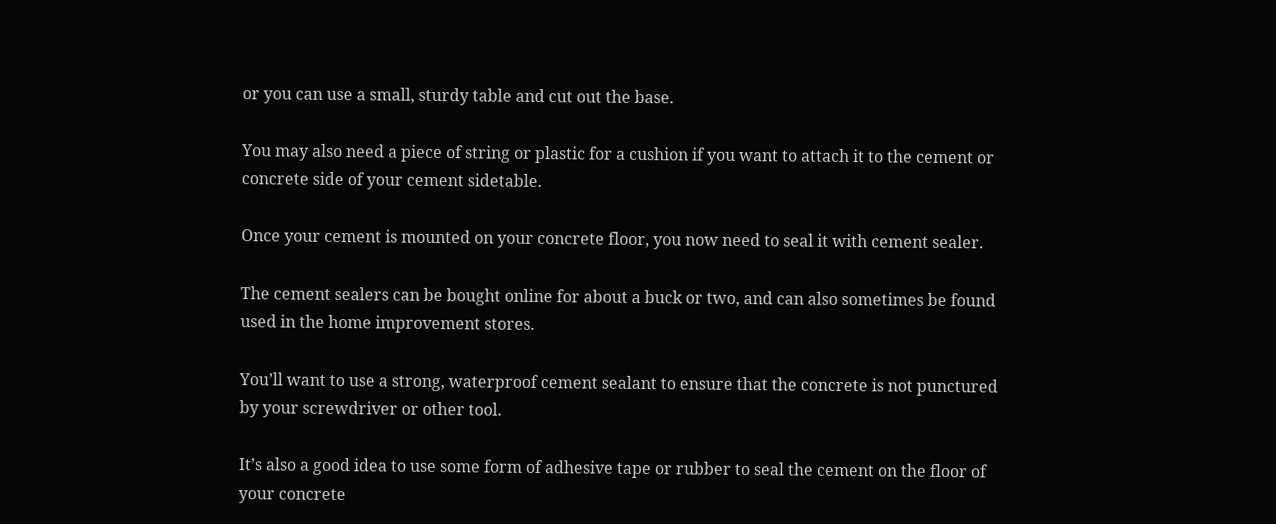or you can use a small, sturdy table and cut out the base.

You may also need a piece of string or plastic for a cushion if you want to attach it to the cement or concrete side of your cement sidetable.

Once your cement is mounted on your concrete floor, you now need to seal it with cement sealer.

The cement sealers can be bought online for about a buck or two, and can also sometimes be found used in the home improvement stores.

You’ll want to use a strong, waterproof cement sealant to ensure that the concrete is not punctured by your screwdriver or other tool.

It’s also a good idea to use some form of adhesive tape or rubber to seal the cement on the floor of your concrete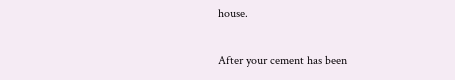house.

After your cement has been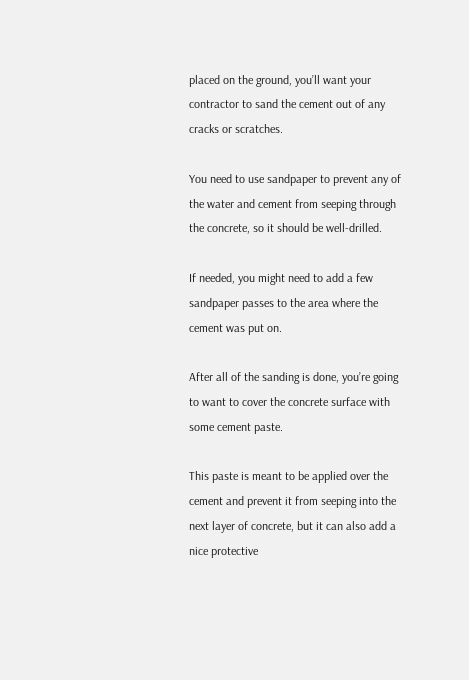placed on the ground, you’ll want your contractor to sand the cement out of any cracks or scratches.

You need to use sandpaper to prevent any of the water and cement from seeping through the concrete, so it should be well-drilled.

If needed, you might need to add a few sandpaper passes to the area where the cement was put on.

After all of the sanding is done, you’re going to want to cover the concrete surface with some cement paste.

This paste is meant to be applied over the cement and prevent it from seeping into the next layer of concrete, but it can also add a nice protective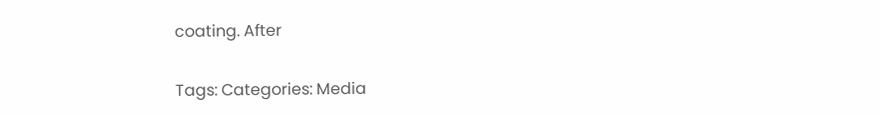coating. After

Tags: Categories: Media